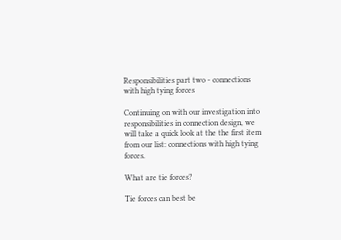Responsibilities part two - connections with high tying forces

Continuing on with our investigation into responsibilities in connection design, we will take a quick look at the the first item from our list: connections with high tying forces.

What are tie forces?

Tie forces can best be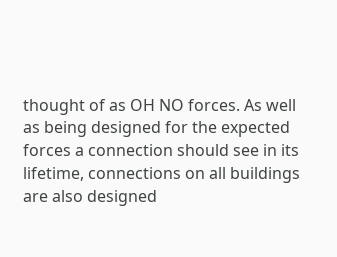thought of as OH NO forces. As well as being designed for the expected forces a connection should see in its lifetime, connections on all buildings are also designed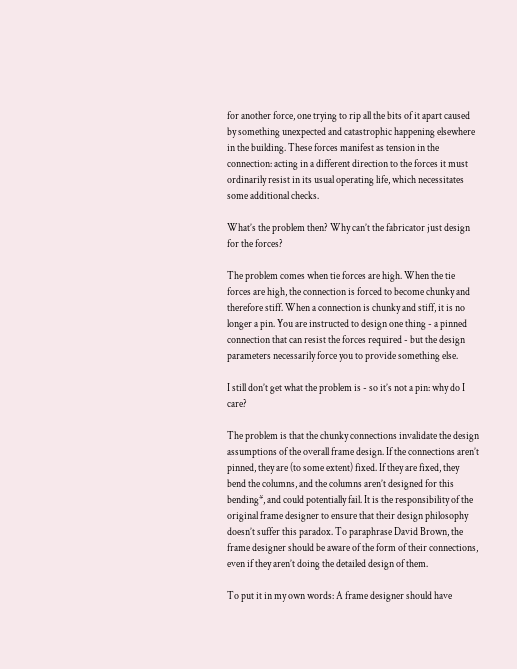for another force, one trying to rip all the bits of it apart caused by something unexpected and catastrophic happening elsewhere in the building. These forces manifest as tension in the connection: acting in a different direction to the forces it must ordinarily resist in its usual operating life, which necessitates some additional checks.

What’s the problem then? Why can’t the fabricator just design for the forces?

The problem comes when tie forces are high. When the tie forces are high, the connection is forced to become chunky and therefore stiff. When a connection is chunky and stiff, it is no longer a pin. You are instructed to design one thing - a pinned connection that can resist the forces required - but the design parameters necessarily force you to provide something else.

I still don’t get what the problem is - so it’s not a pin: why do I care?

The problem is that the chunky connections invalidate the design assumptions of the overall frame design. If the connections aren’t pinned, they are (to some extent) fixed. If they are fixed, they bend the columns, and the columns aren’t designed for this bending*, and could potentially fail. It is the responsibility of the original frame designer to ensure that their design philosophy doesn’t suffer this paradox. To paraphrase David Brown, the frame designer should be aware of the form of their connections, even if they aren’t doing the detailed design of them.

To put it in my own words: A frame designer should have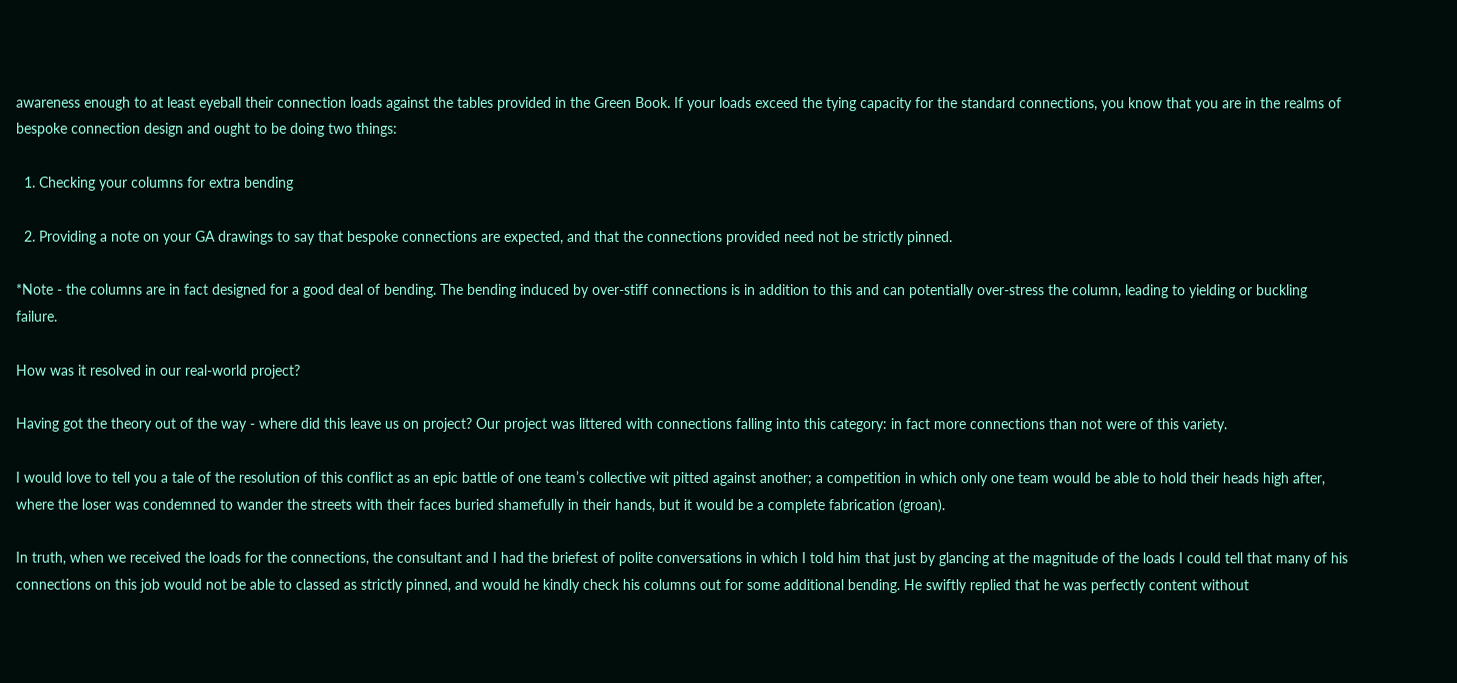awareness enough to at least eyeball their connection loads against the tables provided in the Green Book. If your loads exceed the tying capacity for the standard connections, you know that you are in the realms of bespoke connection design and ought to be doing two things:

  1. Checking your columns for extra bending

  2. Providing a note on your GA drawings to say that bespoke connections are expected, and that the connections provided need not be strictly pinned.

*Note - the columns are in fact designed for a good deal of bending. The bending induced by over-stiff connections is in addition to this and can potentially over-stress the column, leading to yielding or buckling failure.

How was it resolved in our real-world project?

Having got the theory out of the way - where did this leave us on project? Our project was littered with connections falling into this category: in fact more connections than not were of this variety.

I would love to tell you a tale of the resolution of this conflict as an epic battle of one team’s collective wit pitted against another; a competition in which only one team would be able to hold their heads high after, where the loser was condemned to wander the streets with their faces buried shamefully in their hands, but it would be a complete fabrication (groan).

In truth, when we received the loads for the connections, the consultant and I had the briefest of polite conversations in which I told him that just by glancing at the magnitude of the loads I could tell that many of his connections on this job would not be able to classed as strictly pinned, and would he kindly check his columns out for some additional bending. He swiftly replied that he was perfectly content without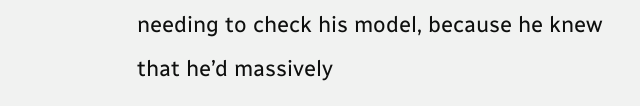needing to check his model, because he knew that he’d massively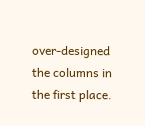over-designed the columns in the first place.